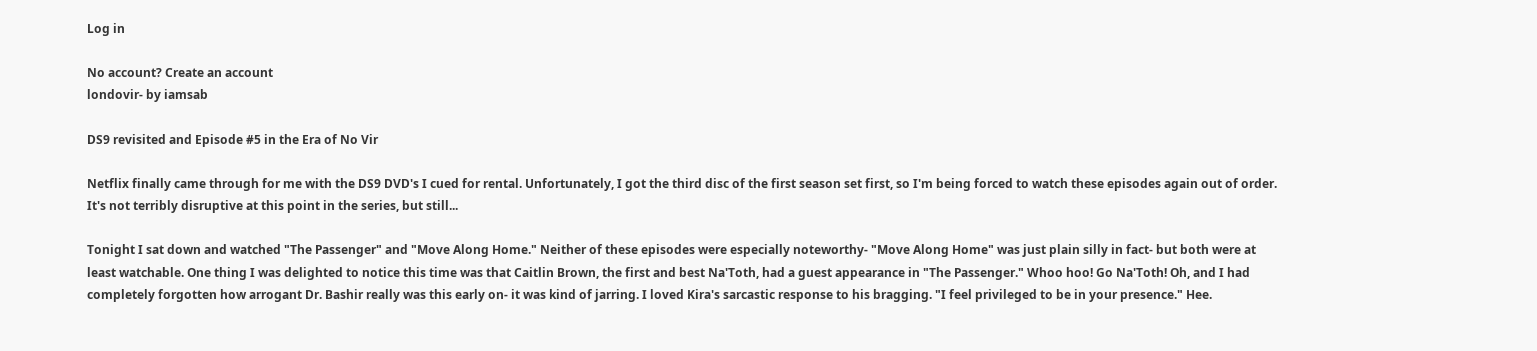Log in

No account? Create an account
londovir- by iamsab

DS9 revisited and Episode #5 in the Era of No Vir

Netflix finally came through for me with the DS9 DVD's I cued for rental. Unfortunately, I got the third disc of the first season set first, so I'm being forced to watch these episodes again out of order. It's not terribly disruptive at this point in the series, but still...

Tonight I sat down and watched "The Passenger" and "Move Along Home." Neither of these episodes were especially noteworthy- "Move Along Home" was just plain silly in fact- but both were at least watchable. One thing I was delighted to notice this time was that Caitlin Brown, the first and best Na'Toth, had a guest appearance in "The Passenger." Whoo hoo! Go Na'Toth! Oh, and I had completely forgotten how arrogant Dr. Bashir really was this early on- it was kind of jarring. I loved Kira's sarcastic response to his bragging. "I feel privileged to be in your presence." Hee.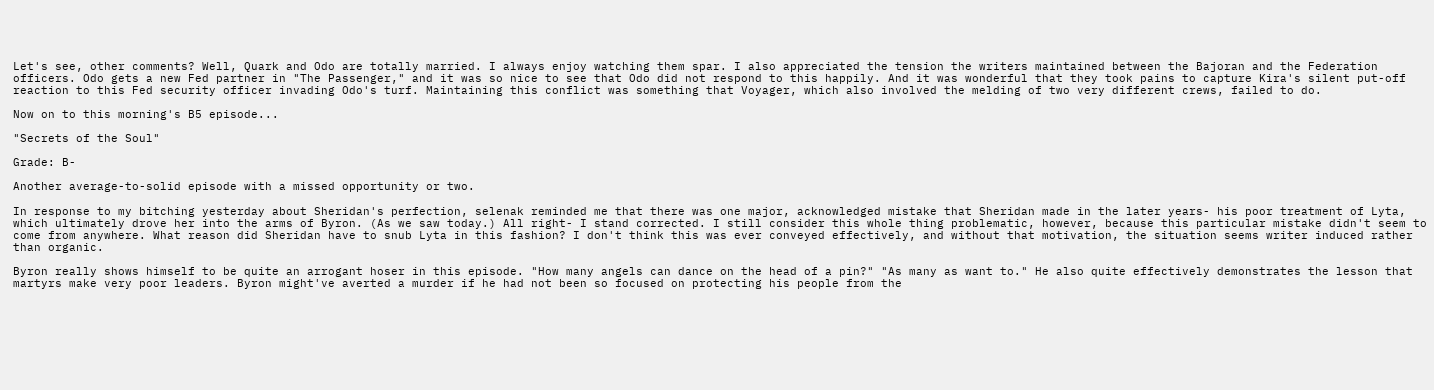Let's see, other comments? Well, Quark and Odo are totally married. I always enjoy watching them spar. I also appreciated the tension the writers maintained between the Bajoran and the Federation officers. Odo gets a new Fed partner in "The Passenger," and it was so nice to see that Odo did not respond to this happily. And it was wonderful that they took pains to capture Kira's silent put-off reaction to this Fed security officer invading Odo's turf. Maintaining this conflict was something that Voyager, which also involved the melding of two very different crews, failed to do.

Now on to this morning's B5 episode...

"Secrets of the Soul"

Grade: B-

Another average-to-solid episode with a missed opportunity or two.

In response to my bitching yesterday about Sheridan's perfection, selenak reminded me that there was one major, acknowledged mistake that Sheridan made in the later years- his poor treatment of Lyta, which ultimately drove her into the arms of Byron. (As we saw today.) All right- I stand corrected. I still consider this whole thing problematic, however, because this particular mistake didn't seem to come from anywhere. What reason did Sheridan have to snub Lyta in this fashion? I don't think this was ever conveyed effectively, and without that motivation, the situation seems writer induced rather than organic.

Byron really shows himself to be quite an arrogant hoser in this episode. "How many angels can dance on the head of a pin?" "As many as want to." He also quite effectively demonstrates the lesson that martyrs make very poor leaders. Byron might've averted a murder if he had not been so focused on protecting his people from the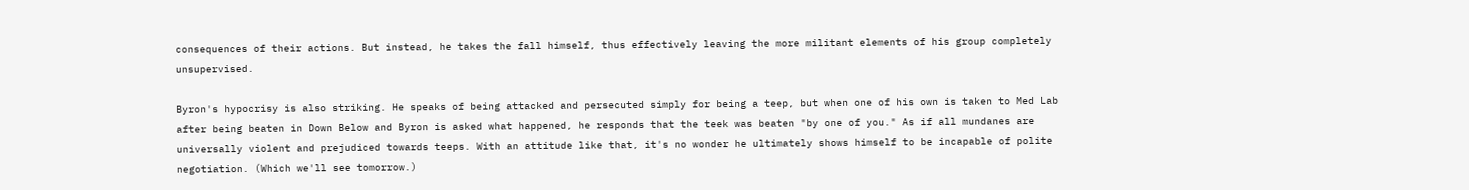consequences of their actions. But instead, he takes the fall himself, thus effectively leaving the more militant elements of his group completely unsupervised.

Byron's hypocrisy is also striking. He speaks of being attacked and persecuted simply for being a teep, but when one of his own is taken to Med Lab after being beaten in Down Below and Byron is asked what happened, he responds that the teek was beaten "by one of you." As if all mundanes are universally violent and prejudiced towards teeps. With an attitude like that, it's no wonder he ultimately shows himself to be incapable of polite negotiation. (Which we'll see tomorrow.)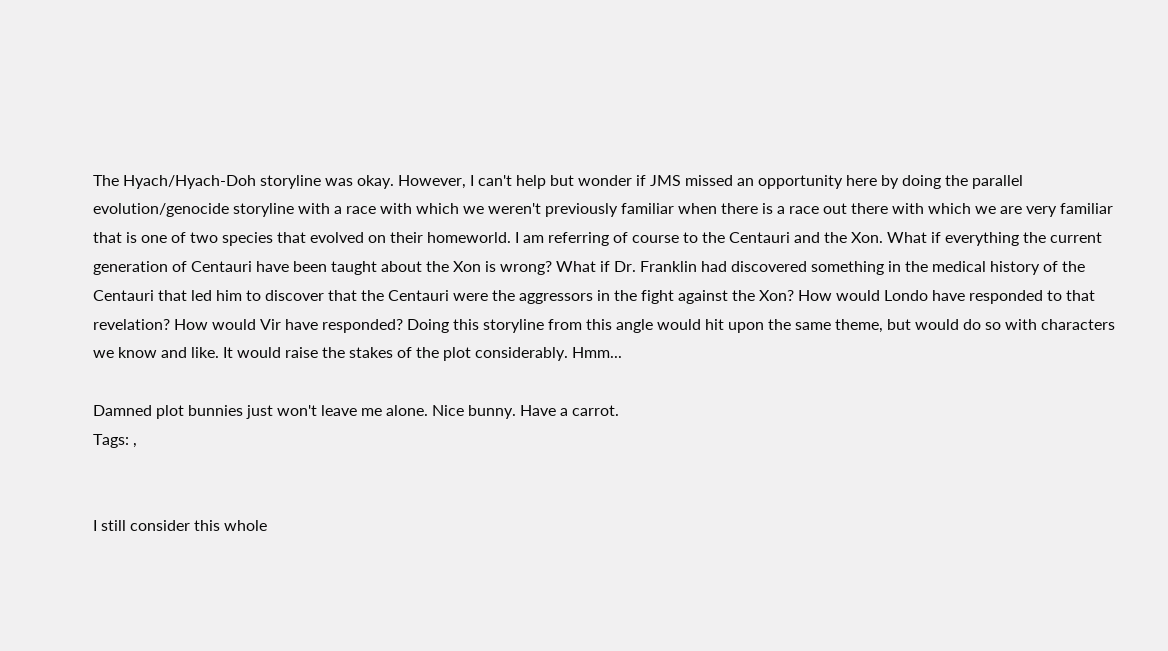The Hyach/Hyach-Doh storyline was okay. However, I can't help but wonder if JMS missed an opportunity here by doing the parallel evolution/genocide storyline with a race with which we weren't previously familiar when there is a race out there with which we are very familiar that is one of two species that evolved on their homeworld. I am referring of course to the Centauri and the Xon. What if everything the current generation of Centauri have been taught about the Xon is wrong? What if Dr. Franklin had discovered something in the medical history of the Centauri that led him to discover that the Centauri were the aggressors in the fight against the Xon? How would Londo have responded to that revelation? How would Vir have responded? Doing this storyline from this angle would hit upon the same theme, but would do so with characters we know and like. It would raise the stakes of the plot considerably. Hmm...

Damned plot bunnies just won't leave me alone. Nice bunny. Have a carrot.
Tags: ,


I still consider this whole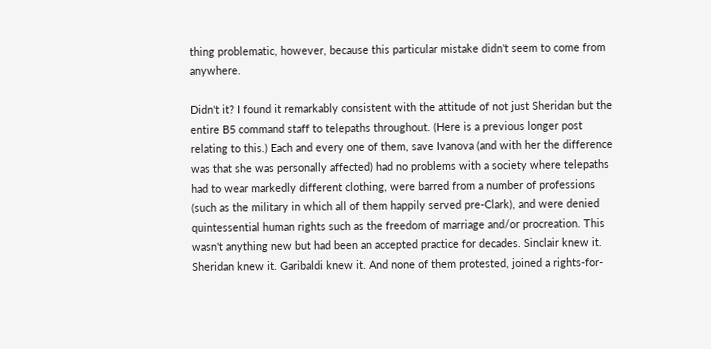thing problematic, however, because this particular mistake didn't seem to come from anywhere.

Didn't it? I found it remarkably consistent with the attitude of not just Sheridan but the entire B5 command staff to telepaths throughout. (Here is a previous longer post relating to this.) Each and every one of them, save Ivanova (and with her the difference was that she was personally affected) had no problems with a society where telepaths had to wear markedly different clothing, were barred from a number of professions (such as the military in which all of them happily served pre-Clark), and were denied quintessential human rights such as the freedom of marriage and/or procreation. This wasn't anything new but had been an accepted practice for decades. Sinclair knew it. Sheridan knew it. Garibaldi knew it. And none of them protested, joined a rights-for-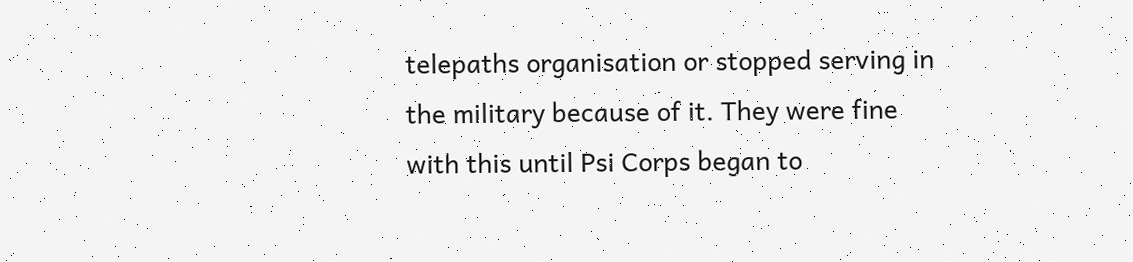telepaths organisation or stopped serving in the military because of it. They were fine with this until Psi Corps began to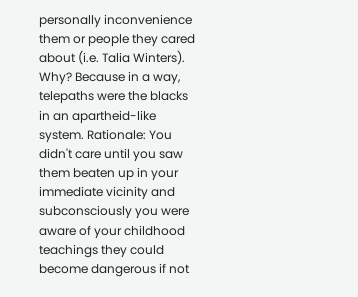personally inconvenience them or people they cared about (i.e. Talia Winters). Why? Because in a way, telepaths were the blacks in an apartheid-like system. Rationale: You didn't care until you saw them beaten up in your immediate vicinity and subconsciously you were aware of your childhood teachings they could become dangerous if not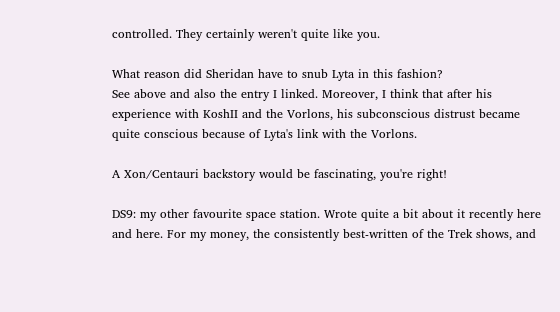controlled. They certainly weren't quite like you.

What reason did Sheridan have to snub Lyta in this fashion?
See above and also the entry I linked. Moreover, I think that after his experience with KoshII and the Vorlons, his subconscious distrust became quite conscious because of Lyta's link with the Vorlons.

A Xon/Centauri backstory would be fascinating, you're right!

DS9: my other favourite space station. Wrote quite a bit about it recently here and here. For my money, the consistently best-written of the Trek shows, and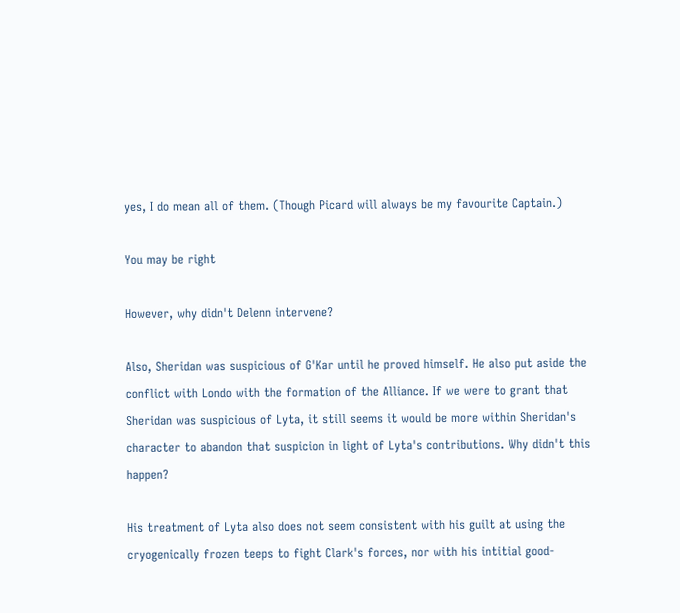yes, I do mean all of them. (Though Picard will always be my favourite Captain.)

You may be right

However, why didn't Delenn intervene?

Also, Sheridan was suspicious of G'Kar until he proved himself. He also put aside the conflict with Londo with the formation of the Alliance. If we were to grant that Sheridan was suspicious of Lyta, it still seems it would be more within Sheridan's character to abandon that suspicion in light of Lyta's contributions. Why didn't this happen?

His treatment of Lyta also does not seem consistent with his guilt at using the cryogenically frozen teeps to fight Clark's forces, nor with his intitial good-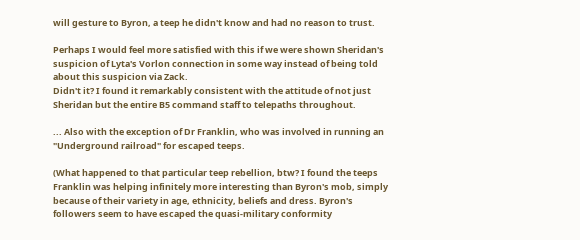will gesture to Byron, a teep he didn't know and had no reason to trust.

Perhaps I would feel more satisfied with this if we were shown Sheridan's suspicion of Lyta's Vorlon connection in some way instead of being told about this suspicion via Zack.
Didn't it? I found it remarkably consistent with the attitude of not just Sheridan but the entire B5 command staff to telepaths throughout.

... Also with the exception of Dr Franklin, who was involved in running an "Underground railroad" for escaped teeps.

(What happened to that particular teep rebellion, btw? I found the teeps Franklin was helping infinitely more interesting than Byron's mob, simply because of their variety in age, ethnicity, beliefs and dress. Byron's followers seem to have escaped the quasi-military conformity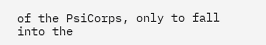of the PsiCorps, only to fall into the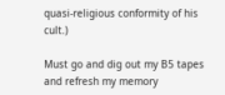quasi-religious conformity of his cult.)

Must go and dig out my B5 tapes and refresh my memory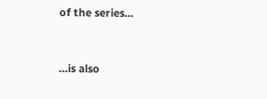of the series...


...is also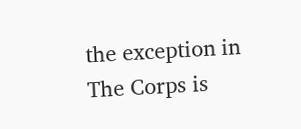the exception in The Corps is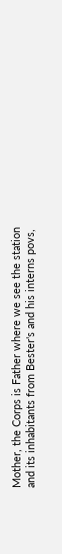Mother, the Corps is Father where we see the station and its inhabitants from Bester's and his interns povs,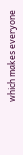which makes everyone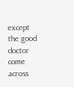except the good doctor come across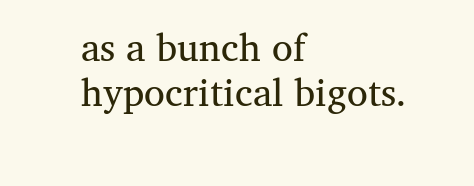as a bunch of hypocritical bigots.